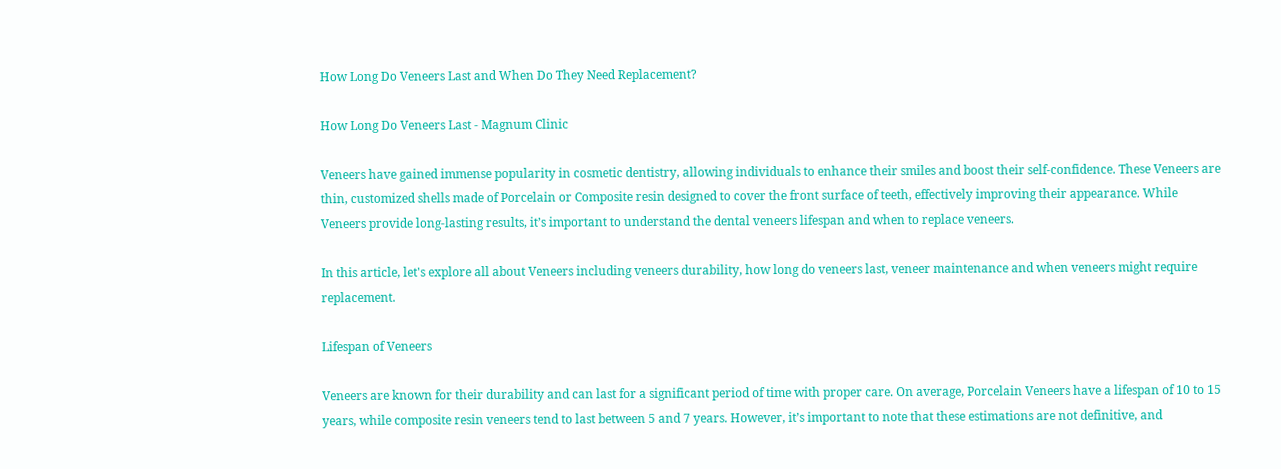How Long Do Veneers Last and When Do They Need Replacement?

How Long Do Veneers Last - Magnum Clinic

Veneers have gained immense popularity in cosmetic dentistry, allowing individuals to enhance their smiles and boost their self-confidence. These Veneers are thin, customized shells made of Porcelain or Composite resin designed to cover the front surface of teeth, effectively improving their appearance. While Veneers provide long-lasting results, it’s important to understand the dental veneers lifespan and when to replace veneers.

In this article, let's explore all about Veneers including veneers durability, how long do veneers last, veneer maintenance and when veneers might require replacement.

Lifespan of Veneers

Veneers are known for their durability and can last for a significant period of time with proper care. On average, Porcelain Veneers have a lifespan of 10 to 15 years, while composite resin veneers tend to last between 5 and 7 years. However, it’s important to note that these estimations are not definitive, and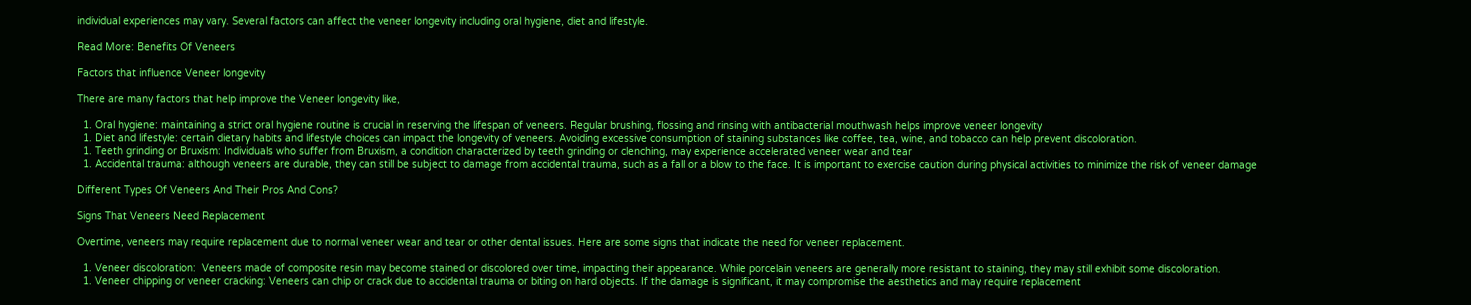individual experiences may vary. Several factors can affect the veneer longevity including oral hygiene, diet and lifestyle.

Read More: Benefits Of Veneers

Factors that influence Veneer longevity

There are many factors that help improve the Veneer longevity like,

  1. Oral hygiene: maintaining a strict oral hygiene routine is crucial in reserving the lifespan of veneers. Regular brushing, flossing and rinsing with antibacterial mouthwash helps improve veneer longevity
  1. Diet and lifestyle: certain dietary habits and lifestyle choices can impact the longevity of veneers. Avoiding excessive consumption of staining substances like coffee, tea, wine, and tobacco can help prevent discoloration.
  1. Teeth grinding or Bruxism: Individuals who suffer from Bruxism, a condition characterized by teeth grinding or clenching, may experience accelerated veneer wear and tear
  1. Accidental trauma: although veneers are durable, they can still be subject to damage from accidental trauma, such as a fall or a blow to the face. It is important to exercise caution during physical activities to minimize the risk of veneer damage

Different Types Of Veneers And Their Pros And Cons?

Signs That Veneers Need Replacement

Overtime, veneers may require replacement due to normal veneer wear and tear or other dental issues. Here are some signs that indicate the need for veneer replacement.

  1. Veneer discoloration:  Veneers made of composite resin may become stained or discolored over time, impacting their appearance. While porcelain veneers are generally more resistant to staining, they may still exhibit some discoloration.
  1. Veneer chipping or veneer cracking: Veneers can chip or crack due to accidental trauma or biting on hard objects. If the damage is significant, it may compromise the aesthetics and may require replacement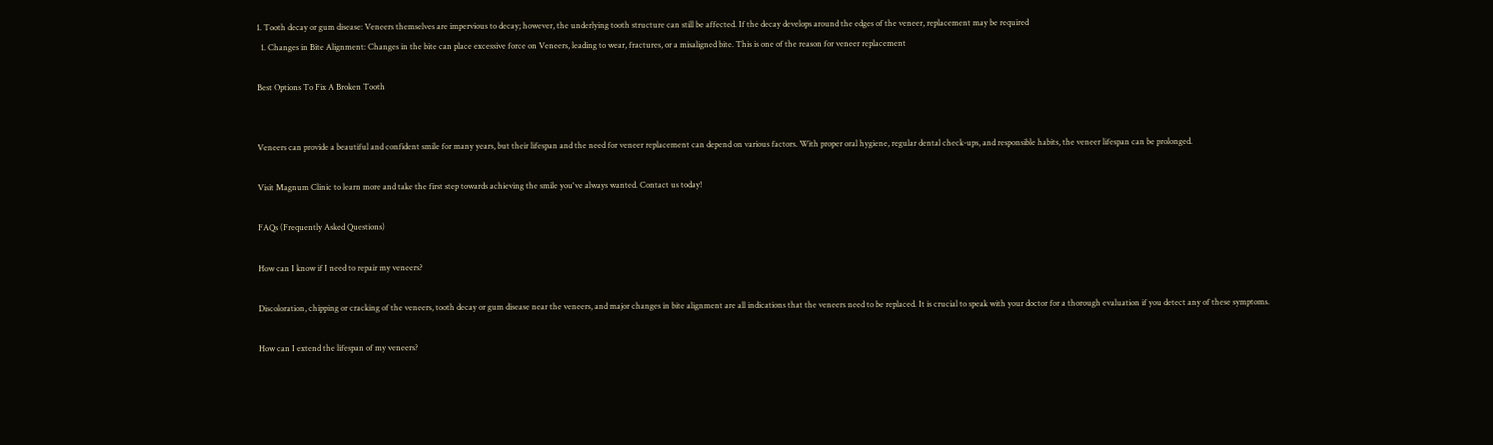1. Tooth decay or gum disease: Veneers themselves are impervious to decay; however, the underlying tooth structure can still be affected. If the decay develops around the edges of the veneer, replacement may be required
  1. Changes in Bite Alignment: Changes in the bite can place excessive force on Veneers, leading to wear, fractures, or a misaligned bite. This is one of the reason for veneer replacement

Best Options To Fix A Broken Tooth


Veneers can provide a beautiful and confident smile for many years, but their lifespan and the need for veneer replacement can depend on various factors. With proper oral hygiene, regular dental check-ups, and responsible habits, the veneer lifespan can be prolonged.

Visit Magnum Clinic to learn more and take the first step towards achieving the smile you've always wanted. Contact us today!

FAQs (Frequently Asked Questions)

How can I know if I need to repair my veneers?

Discoloration, chipping or cracking of the veneers, tooth decay or gum disease near the veneers, and major changes in bite alignment are all indications that the veneers need to be replaced. It is crucial to speak with your doctor for a thorough evaluation if you detect any of these symptoms.

How can I extend the lifespan of my veneers?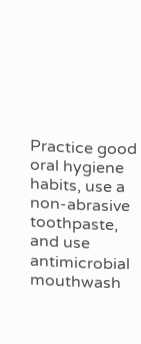Practice good oral hygiene habits, use a non-abrasive toothpaste, and use antimicrobial mouthwash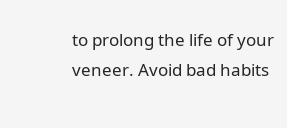to prolong the life of your veneer. Avoid bad habits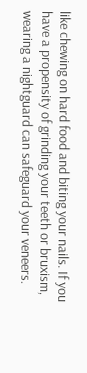like chewing on hard food and biting your nails. If you have a propensity of grinding your teeth or bruxism, wearing a nightguard can safeguard your veneers.